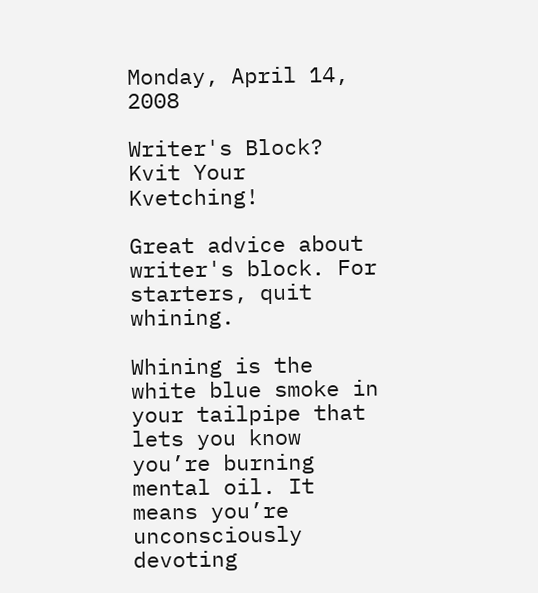Monday, April 14, 2008

Writer's Block? Kvit Your Kvetching!

Great advice about writer's block. For starters, quit whining.

Whining is the white blue smoke in your tailpipe that lets you know you’re burning mental oil. It means you’re unconsciously devoting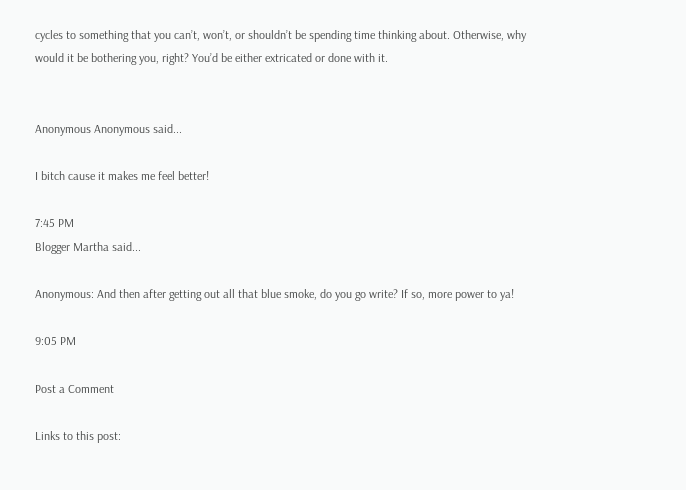cycles to something that you can’t, won’t, or shouldn’t be spending time thinking about. Otherwise, why would it be bothering you, right? You’d be either extricated or done with it.


Anonymous Anonymous said...

I bitch cause it makes me feel better!

7:45 PM
Blogger Martha said...

Anonymous: And then after getting out all that blue smoke, do you go write? If so, more power to ya!

9:05 PM

Post a Comment

Links to this post: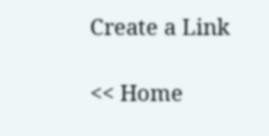Create a Link

<< Home